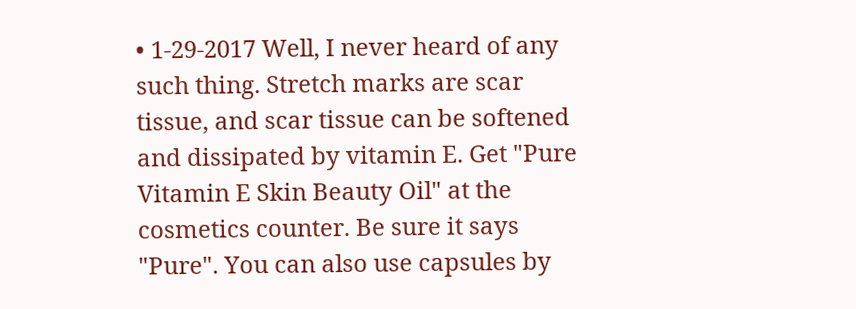• 1-29-2017 Well, I never heard of any such thing. Stretch marks are scar tissue, and scar tissue can be softened and dissipated by vitamin E. Get "Pure Vitamin E Skin Beauty Oil" at the cosmetics counter. Be sure it says "Pure". You can also use capsules by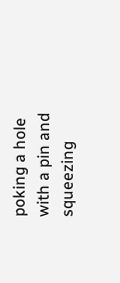poking a hole with a pin and squeezing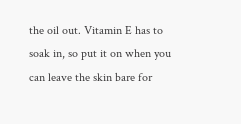the oil out. Vitamin E has to soak in, so put it on when you can leave the skin bare for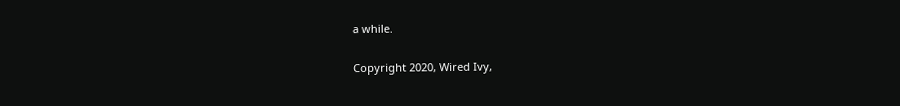a while.

Copyright 2020, Wired Ivy,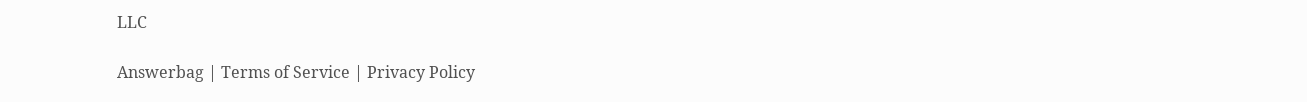LLC

Answerbag | Terms of Service | Privacy Policy